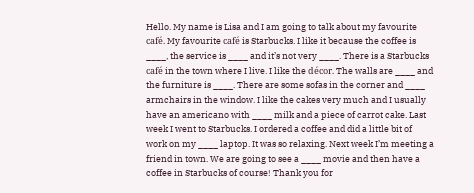Hello. My name is Lisa and I am going to talk about my favourite café. My favourite café is Starbucks. I like it because the coffee is ____, the service is ____ and it’s not very ____. There is a Starbucks café in the town where I live. I like the décor. The walls are ____ and the furniture is ____. There are some sofas in the corner and ____ armchairs in the window. I like the cakes very much and I usually have an americano with ____ milk and a piece of carrot cake. Last week I went to Starbucks. I ordered a coffee and did a little bit of work on my ____ laptop. It was so relaxing. Next week I’m meeting a friend in town. We are going to see a ____ movie and then have a coffee in Starbucks of course! Thank you for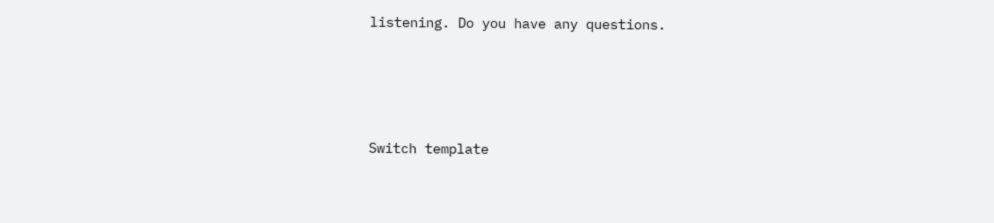listening. Do you have any questions.




Switch template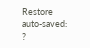Restore auto-saved: ?